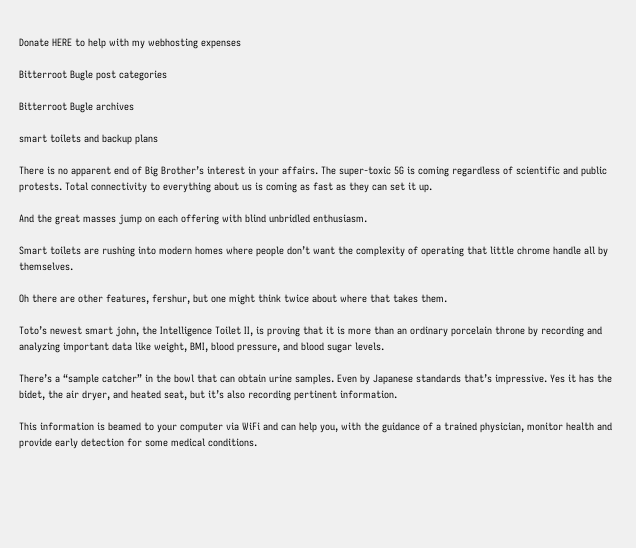Donate HERE to help with my webhosting expenses

Bitterroot Bugle post categories

Bitterroot Bugle archives

smart toilets and backup plans

There is no apparent end of Big Brother’s interest in your affairs. The super-toxic 5G is coming regardless of scientific and public protests. Total connectivity to everything about us is coming as fast as they can set it up.

And the great masses jump on each offering with blind unbridled enthusiasm.

Smart toilets are rushing into modern homes where people don’t want the complexity of operating that little chrome handle all by themselves.

Oh there are other features, fershur, but one might think twice about where that takes them.

Toto’s newest smart john, the Intelligence Toilet II, is proving that it is more than an ordinary porcelain throne by recording and analyzing important data like weight, BMI, blood pressure, and blood sugar levels.

There’s a “sample catcher” in the bowl that can obtain urine samples. Even by Japanese standards that’s impressive. Yes it has the bidet, the air dryer, and heated seat, but it’s also recording pertinent information.

This information is beamed to your computer via WiFi and can help you, with the guidance of a trained physician, monitor health and provide early detection for some medical conditions.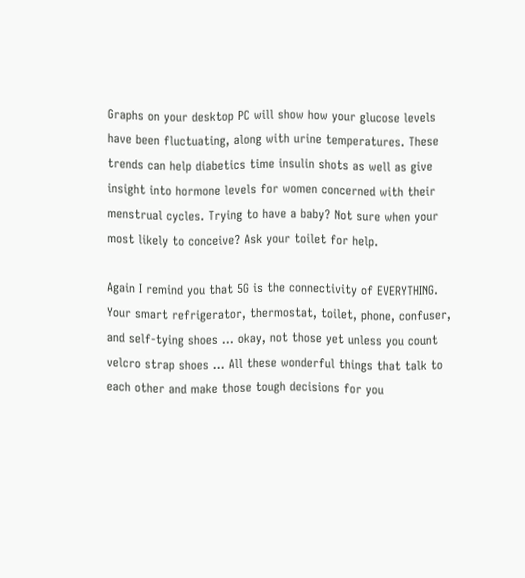Graphs on your desktop PC will show how your glucose levels have been fluctuating, along with urine temperatures. These trends can help diabetics time insulin shots as well as give insight into hormone levels for women concerned with their menstrual cycles. Trying to have a baby? Not sure when your most likely to conceive? Ask your toilet for help.

Again I remind you that 5G is the connectivity of EVERYTHING. Your smart refrigerator, thermostat, toilet, phone, confuser, and self-tying shoes … okay, not those yet unless you count velcro strap shoes … All these wonderful things that talk to each other and make those tough decisions for you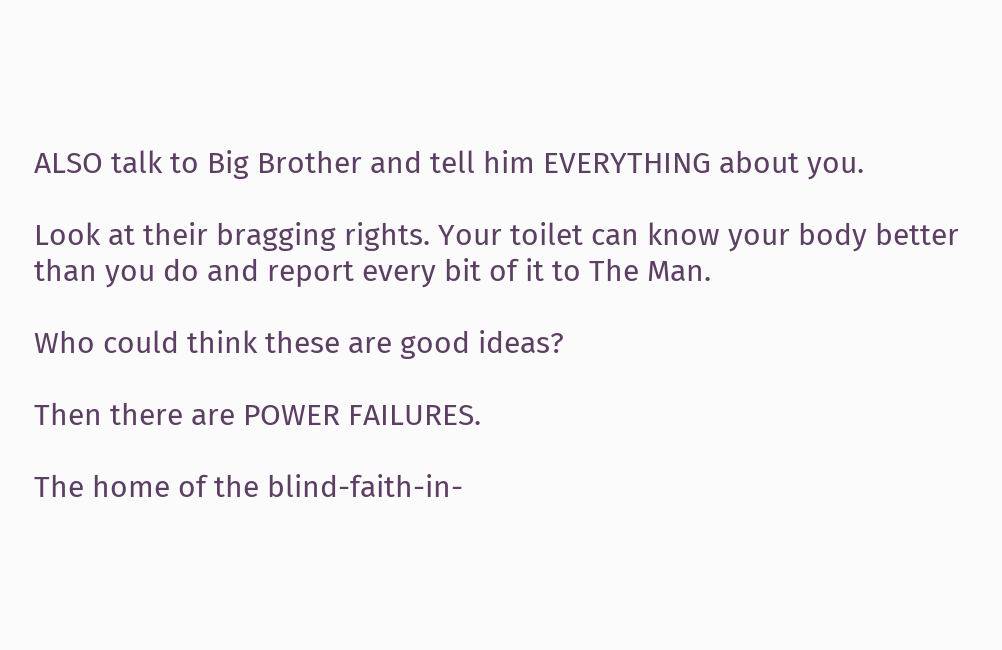ALSO talk to Big Brother and tell him EVERYTHING about you.

Look at their bragging rights. Your toilet can know your body better than you do and report every bit of it to The Man.

Who could think these are good ideas?

Then there are POWER FAILURES.

The home of the blind-faith-in-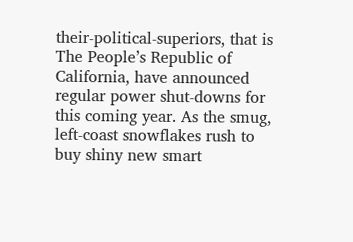their-political-superiors, that is The People’s Republic of California, have announced regular power shut-downs for this coming year. As the smug, left-coast snowflakes rush to buy shiny new smart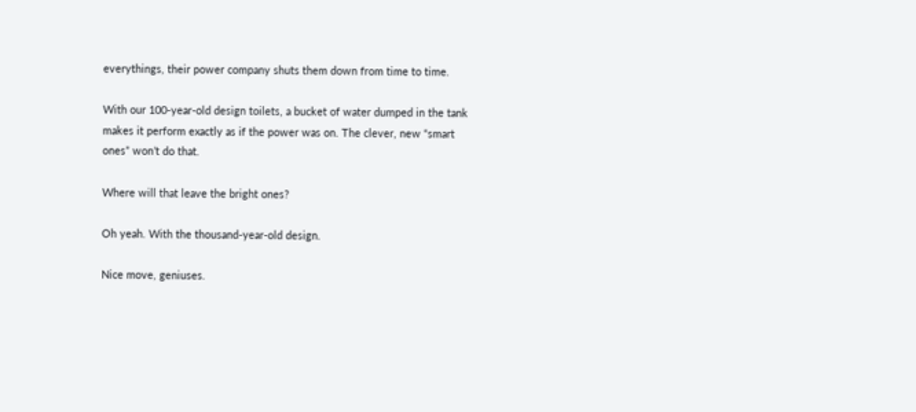everythings, their power company shuts them down from time to time.

With our 100-year-old design toilets, a bucket of water dumped in the tank makes it perform exactly as if the power was on. The clever, new “smart ones” won’t do that.

Where will that leave the bright ones?

Oh yeah. With the thousand-year-old design.

Nice move, geniuses.